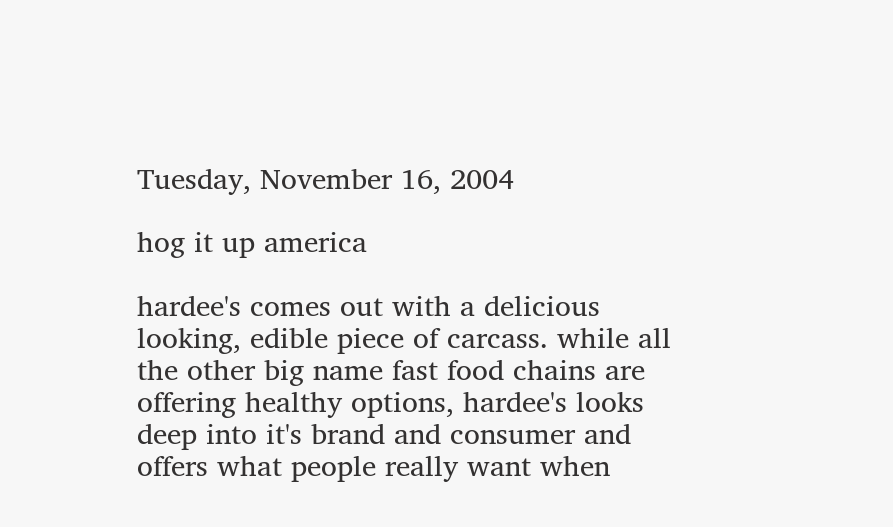Tuesday, November 16, 2004

hog it up america

hardee's comes out with a delicious looking, edible piece of carcass. while all the other big name fast food chains are offering healthy options, hardee's looks deep into it's brand and consumer and offers what people really want when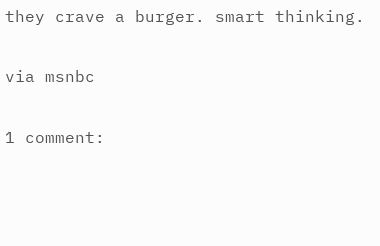they crave a burger. smart thinking.

via msnbc

1 comment: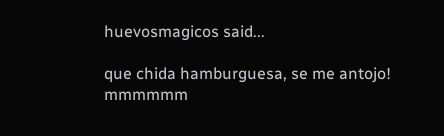huevosmagicos said...

que chida hamburguesa, se me antojo! mmmmmm